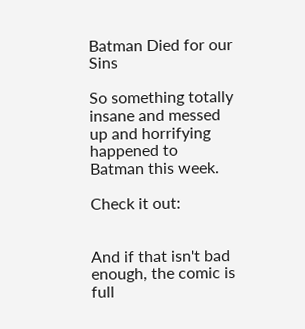Batman Died for our Sins

So something totally insane and messed up and horrifying happened to Batman this week.

Check it out:


And if that isn't bad enough, the comic is full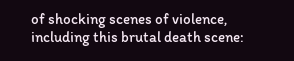of shocking scenes of violence, including this brutal death scene: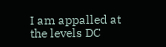I am appalled at the levels DC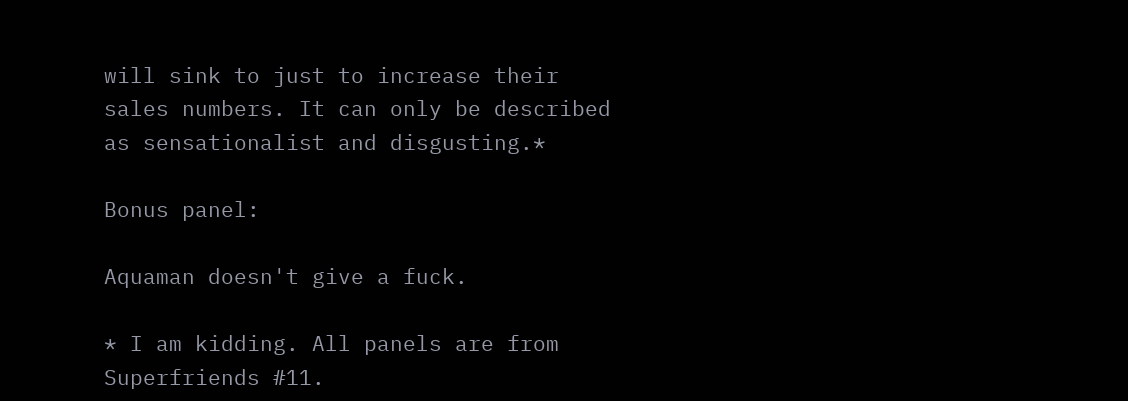will sink to just to increase their sales numbers. It can only be described as sensationalist and disgusting.*

Bonus panel:

Aquaman doesn't give a fuck.

* I am kidding. All panels are from Superfriends #11.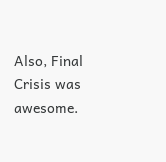Also, Final Crisis was awesome.